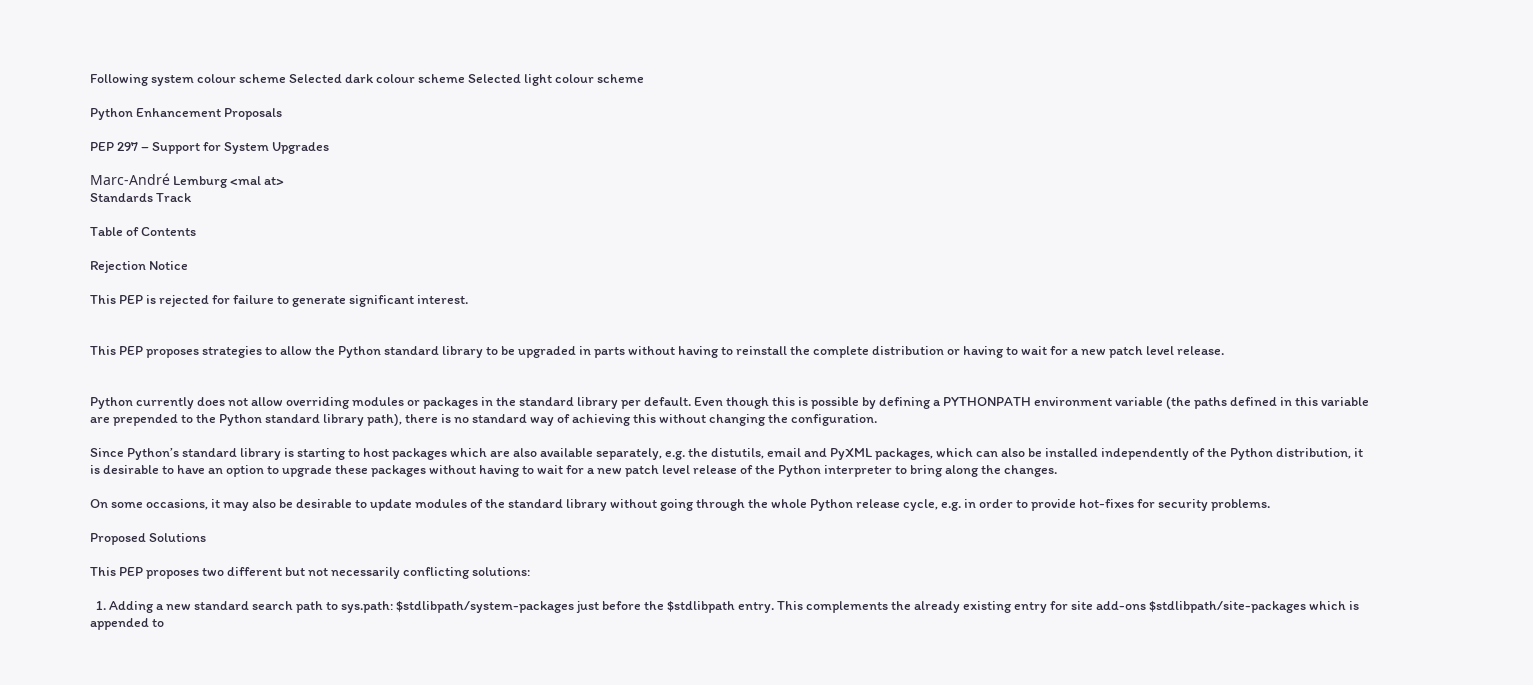Following system colour scheme Selected dark colour scheme Selected light colour scheme

Python Enhancement Proposals

PEP 297 – Support for System Upgrades

Marc-André Lemburg <mal at>
Standards Track

Table of Contents

Rejection Notice

This PEP is rejected for failure to generate significant interest.


This PEP proposes strategies to allow the Python standard library to be upgraded in parts without having to reinstall the complete distribution or having to wait for a new patch level release.


Python currently does not allow overriding modules or packages in the standard library per default. Even though this is possible by defining a PYTHONPATH environment variable (the paths defined in this variable are prepended to the Python standard library path), there is no standard way of achieving this without changing the configuration.

Since Python’s standard library is starting to host packages which are also available separately, e.g. the distutils, email and PyXML packages, which can also be installed independently of the Python distribution, it is desirable to have an option to upgrade these packages without having to wait for a new patch level release of the Python interpreter to bring along the changes.

On some occasions, it may also be desirable to update modules of the standard library without going through the whole Python release cycle, e.g. in order to provide hot-fixes for security problems.

Proposed Solutions

This PEP proposes two different but not necessarily conflicting solutions:

  1. Adding a new standard search path to sys.path: $stdlibpath/system-packages just before the $stdlibpath entry. This complements the already existing entry for site add-ons $stdlibpath/site-packages which is appended to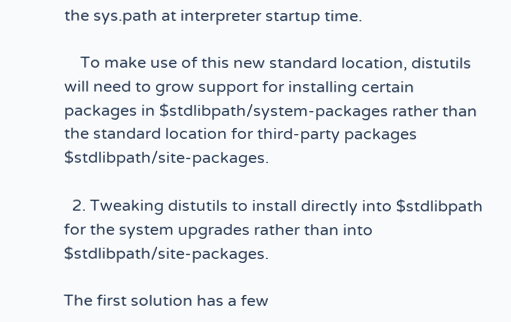the sys.path at interpreter startup time.

    To make use of this new standard location, distutils will need to grow support for installing certain packages in $stdlibpath/system-packages rather than the standard location for third-party packages $stdlibpath/site-packages.

  2. Tweaking distutils to install directly into $stdlibpath for the system upgrades rather than into $stdlibpath/site-packages.

The first solution has a few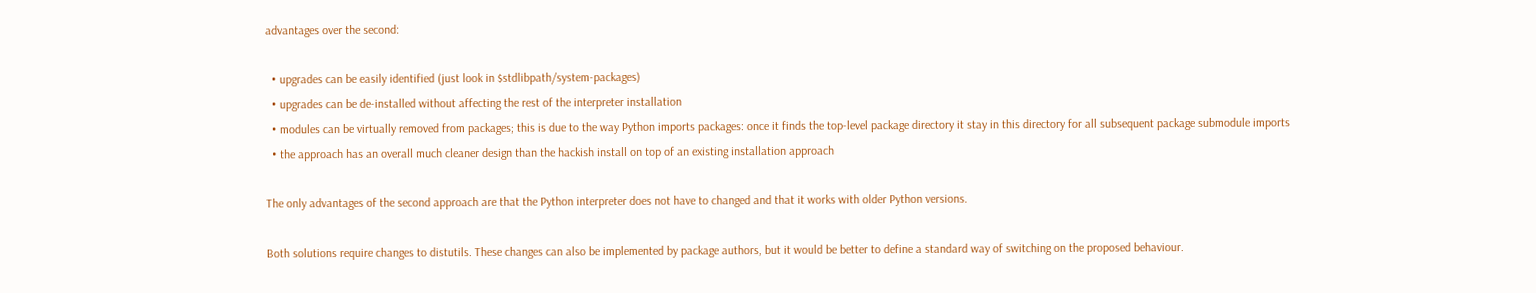advantages over the second:

  • upgrades can be easily identified (just look in $stdlibpath/system-packages)
  • upgrades can be de-installed without affecting the rest of the interpreter installation
  • modules can be virtually removed from packages; this is due to the way Python imports packages: once it finds the top-level package directory it stay in this directory for all subsequent package submodule imports
  • the approach has an overall much cleaner design than the hackish install on top of an existing installation approach

The only advantages of the second approach are that the Python interpreter does not have to changed and that it works with older Python versions.

Both solutions require changes to distutils. These changes can also be implemented by package authors, but it would be better to define a standard way of switching on the proposed behaviour.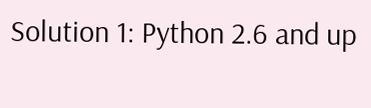Solution 1: Python 2.6 and up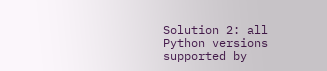Solution 2: all Python versions supported by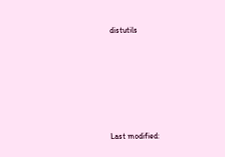distutils






Last modified: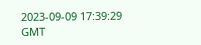2023-09-09 17:39:29 GMT